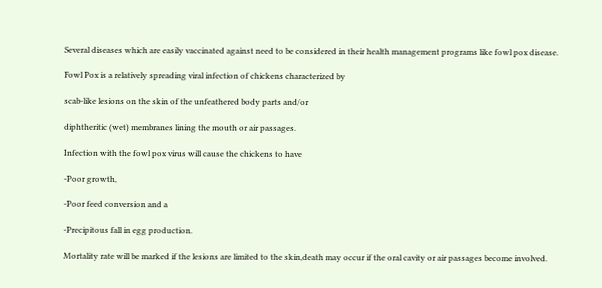Several diseases which are easily vaccinated against need to be considered in their health management programs like fowl pox disease.

Fowl Pox is a relatively spreading viral infection of chickens characterized by

scab-like lesions on the skin of the unfeathered body parts and/or

diphtheritic (wet) membranes lining the mouth or air passages.

Infection with the fowl pox virus will cause the chickens to have

-Poor growth,

-Poor feed conversion and a

-Precipitous fall in egg production.

Mortality rate will be marked if the lesions are limited to the skin,death may occur if the oral cavity or air passages become involved.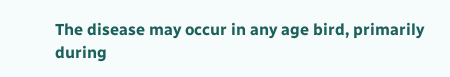The disease may occur in any age bird, primarily during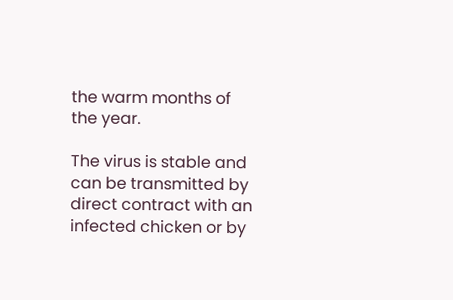the warm months of the year.

The virus is stable and can be transmitted by direct contract with an infected chicken or by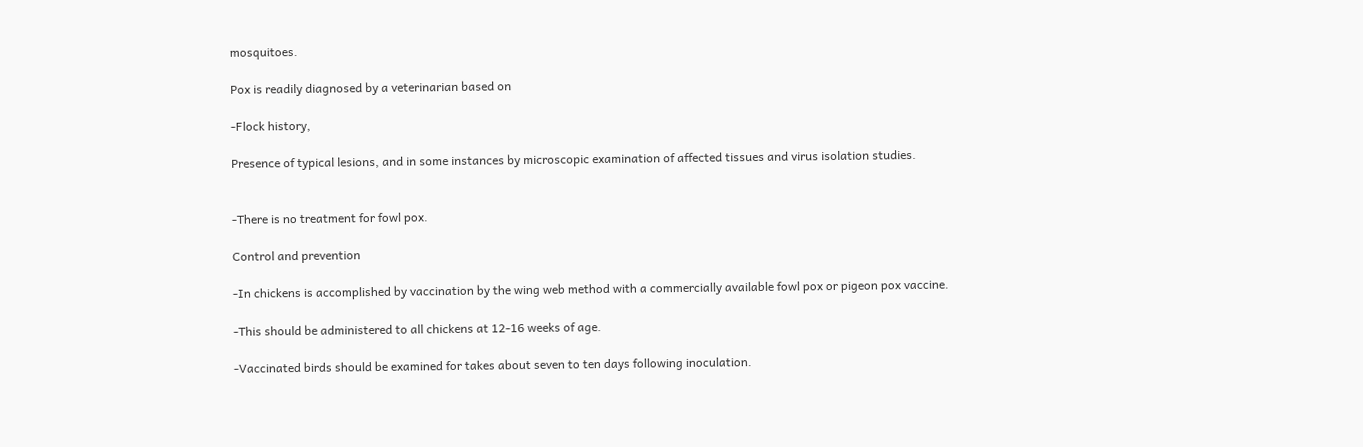mosquitoes.

Pox is readily diagnosed by a veterinarian based on

-Flock history,

Presence of typical lesions, and in some instances by microscopic examination of affected tissues and virus isolation studies.


-There is no treatment for fowl pox.

Control and prevention

-In chickens is accomplished by vaccination by the wing web method with a commercially available fowl pox or pigeon pox vaccine.

-This should be administered to all chickens at 12-16 weeks of age.

-Vaccinated birds should be examined for takes about seven to ten days following inoculation.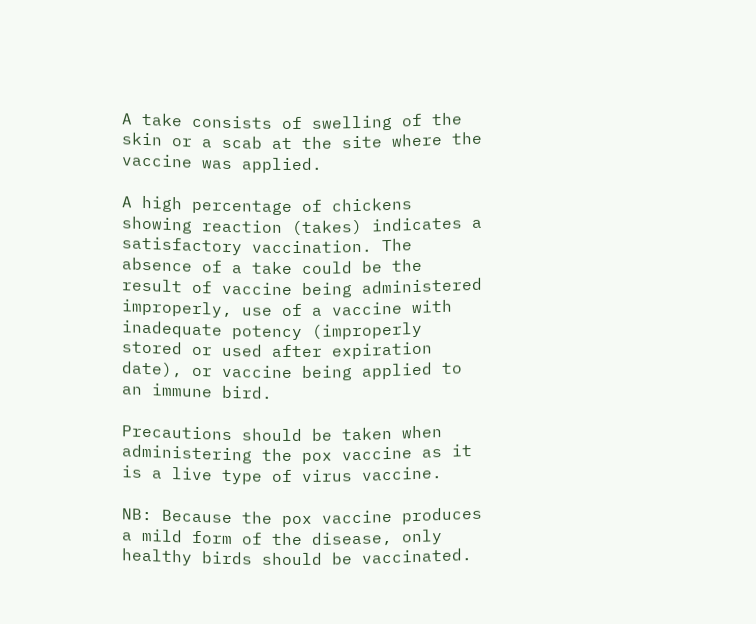A take consists of swelling of the skin or a scab at the site where the vaccine was applied.

A high percentage of chickens showing reaction (takes) indicates a satisfactory vaccination. The absence of a take could be the result of vaccine being administered improperly, use of a vaccine with inadequate potency (improperly stored or used after expiration date), or vaccine being applied to an immune bird.

Precautions should be taken when administering the pox vaccine as it is a live type of virus vaccine.

NB: Because the pox vaccine produces a mild form of the disease, only healthy birds should be vaccinated.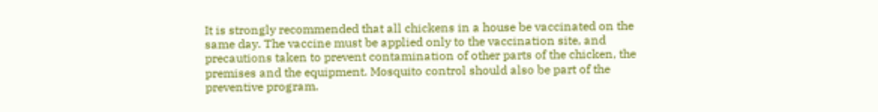It is strongly recommended that all chickens in a house be vaccinated on the same day. The vaccine must be applied only to the vaccination site, and precautions taken to prevent contamination of other parts of the chicken, the premises and the equipment. Mosquito control should also be part of the preventive program.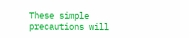These simple precautions will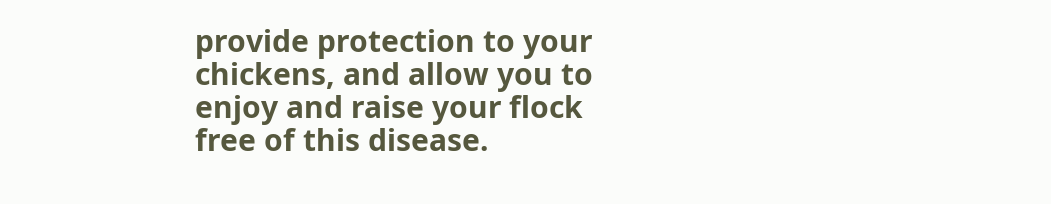provide protection to your chickens, and allow you to enjoy and raise your flock free of this disease.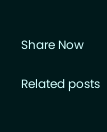Share Now

Related posts